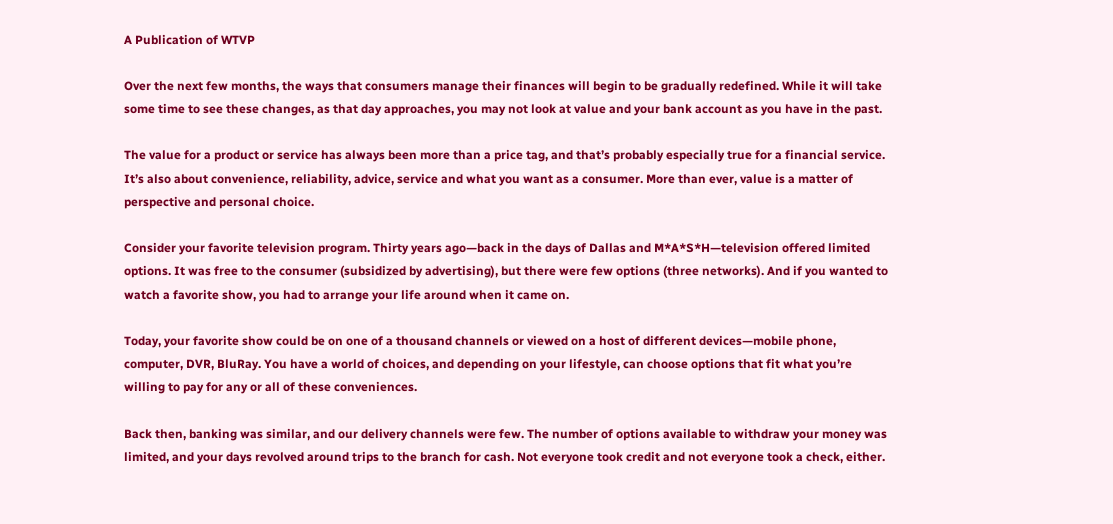A Publication of WTVP

Over the next few months, the ways that consumers manage their finances will begin to be gradually redefined. While it will take some time to see these changes, as that day approaches, you may not look at value and your bank account as you have in the past.

The value for a product or service has always been more than a price tag, and that’s probably especially true for a financial service. It’s also about convenience, reliability, advice, service and what you want as a consumer. More than ever, value is a matter of perspective and personal choice.

Consider your favorite television program. Thirty years ago—back in the days of Dallas and M*A*S*H—television offered limited options. It was free to the consumer (subsidized by advertising), but there were few options (three networks). And if you wanted to watch a favorite show, you had to arrange your life around when it came on.

Today, your favorite show could be on one of a thousand channels or viewed on a host of different devices—mobile phone, computer, DVR, BluRay. You have a world of choices, and depending on your lifestyle, can choose options that fit what you’re willing to pay for any or all of these conveniences.

Back then, banking was similar, and our delivery channels were few. The number of options available to withdraw your money was limited, and your days revolved around trips to the branch for cash. Not everyone took credit and not everyone took a check, either.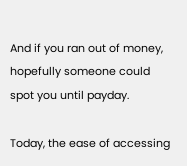And if you ran out of money, hopefully someone could spot you until payday.

Today, the ease of accessing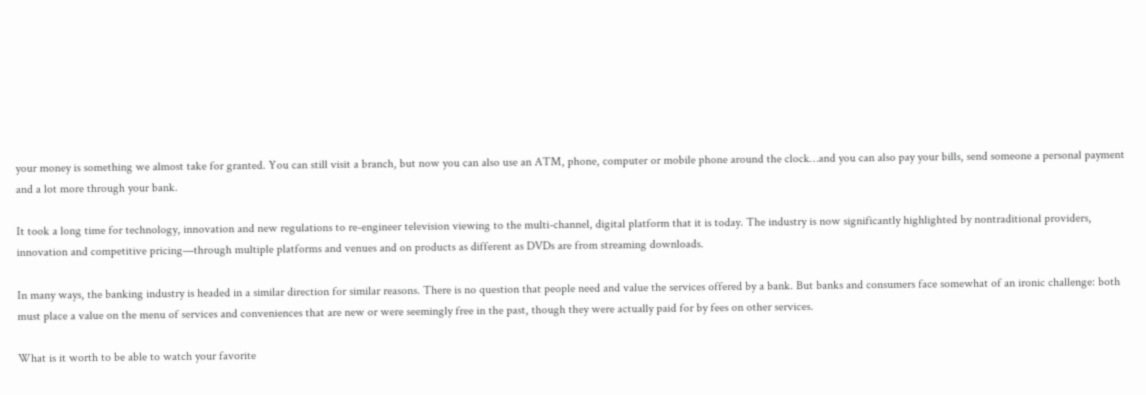your money is something we almost take for granted. You can still visit a branch, but now you can also use an ATM, phone, computer or mobile phone around the clock…and you can also pay your bills, send someone a personal payment and a lot more through your bank.

It took a long time for technology, innovation and new regulations to re-engineer television viewing to the multi-channel, digital platform that it is today. The industry is now significantly highlighted by nontraditional providers, innovation and competitive pricing—through multiple platforms and venues and on products as different as DVDs are from streaming downloads.

In many ways, the banking industry is headed in a similar direction for similar reasons. There is no question that people need and value the services offered by a bank. But banks and consumers face somewhat of an ironic challenge: both must place a value on the menu of services and conveniences that are new or were seemingly free in the past, though they were actually paid for by fees on other services.

What is it worth to be able to watch your favorite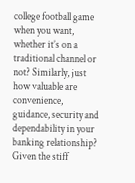college football game when you want, whether it’s on a traditional channel or not? Similarly, just how valuable are convenience, guidance, security and dependability in your banking relationship? Given the stiff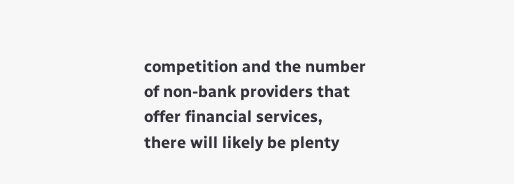competition and the number of non-bank providers that offer financial services, there will likely be plenty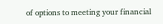of options to meeting your financial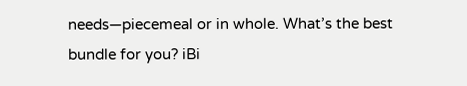needs—piecemeal or in whole. What’s the best bundle for you? iBi